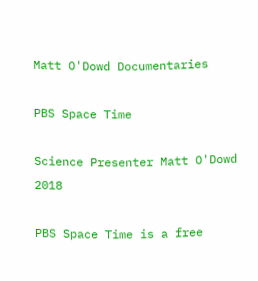Matt O'Dowd Documentaries

PBS Space Time

Science Presenter Matt O'Dowd 2018

PBS Space Time is a free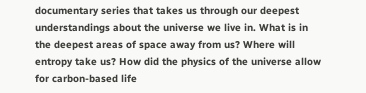documentary series that takes us through our deepest understandings about the universe we live in. What is in the deepest areas of space away from us? Where will entropy take us? How did the physics of the universe allow for carbon-based life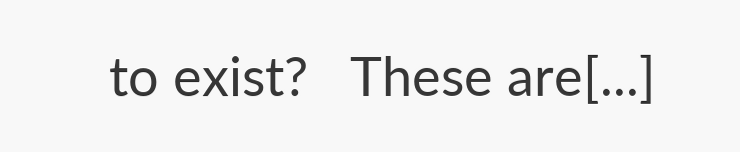to exist?   These are[...]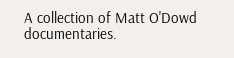A collection of Matt O'Dowd documentaries.